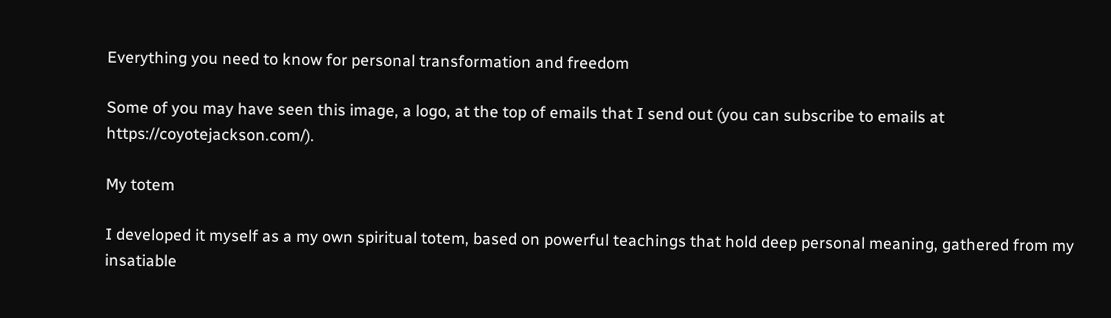Everything you need to know for personal transformation and freedom

Some of you may have seen this image, a logo, at the top of emails that I send out (you can subscribe to emails at https://coyotejackson.com/).

My totem

I developed it myself as a my own spiritual totem, based on powerful teachings that hold deep personal meaning, gathered from my insatiable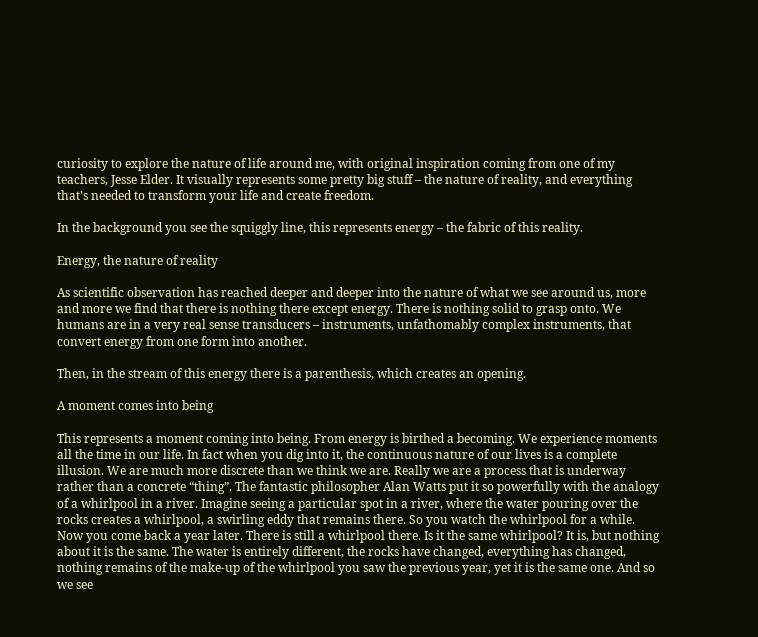curiosity to explore the nature of life around me, with original inspiration coming from one of my teachers, Jesse Elder. It visually represents some pretty big stuff – the nature of reality, and everything that’s needed to transform your life and create freedom.

In the background you see the squiggly line, this represents energy – the fabric of this reality.

Energy, the nature of reality

As scientific observation has reached deeper and deeper into the nature of what we see around us, more and more we find that there is nothing there except energy. There is nothing solid to grasp onto. We humans are in a very real sense transducers – instruments, unfathomably complex instruments, that convert energy from one form into another.

Then, in the stream of this energy there is a parenthesis, which creates an opening.

A moment comes into being

This represents a moment coming into being. From energy is birthed a becoming. We experience moments all the time in our life. In fact when you dig into it, the continuous nature of our lives is a complete illusion. We are much more discrete than we think we are. Really we are a process that is underway rather than a concrete “thing”. The fantastic philosopher Alan Watts put it so powerfully with the analogy of a whirlpool in a river. Imagine seeing a particular spot in a river, where the water pouring over the rocks creates a whirlpool, a swirling eddy that remains there. So you watch the whirlpool for a while. Now you come back a year later. There is still a whirlpool there. Is it the same whirlpool? It is, but nothing about it is the same. The water is entirely different, the rocks have changed, everything has changed, nothing remains of the make-up of the whirlpool you saw the previous year, yet it is the same one. And so we see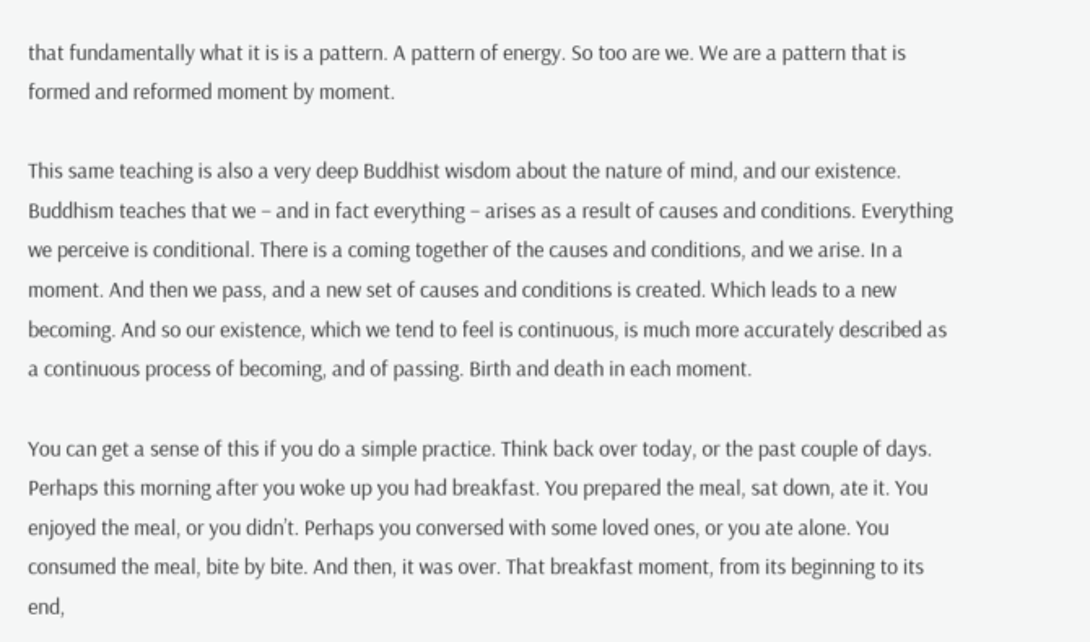that fundamentally what it is is a pattern. A pattern of energy. So too are we. We are a pattern that is formed and reformed moment by moment.

This same teaching is also a very deep Buddhist wisdom about the nature of mind, and our existence. Buddhism teaches that we – and in fact everything – arises as a result of causes and conditions. Everything we perceive is conditional. There is a coming together of the causes and conditions, and we arise. In a moment. And then we pass, and a new set of causes and conditions is created. Which leads to a new becoming. And so our existence, which we tend to feel is continuous, is much more accurately described as a continuous process of becoming, and of passing. Birth and death in each moment.

You can get a sense of this if you do a simple practice. Think back over today, or the past couple of days. Perhaps this morning after you woke up you had breakfast. You prepared the meal, sat down, ate it. You enjoyed the meal, or you didn’t. Perhaps you conversed with some loved ones, or you ate alone. You consumed the meal, bite by bite. And then, it was over. That breakfast moment, from its beginning to its end,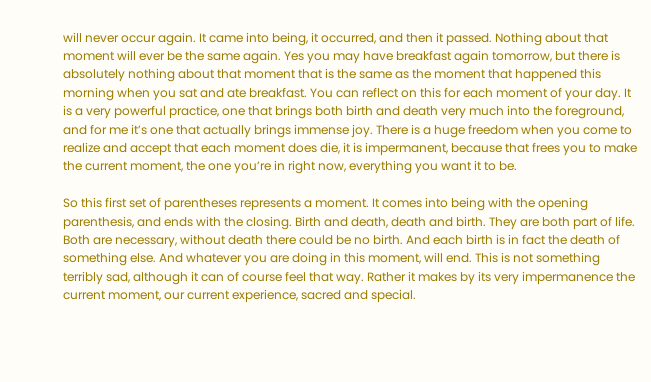will never occur again. It came into being, it occurred, and then it passed. Nothing about that moment will ever be the same again. Yes you may have breakfast again tomorrow, but there is absolutely nothing about that moment that is the same as the moment that happened this morning when you sat and ate breakfast. You can reflect on this for each moment of your day. It is a very powerful practice, one that brings both birth and death very much into the foreground, and for me it’s one that actually brings immense joy. There is a huge freedom when you come to realize and accept that each moment does die, it is impermanent, because that frees you to make the current moment, the one you’re in right now, everything you want it to be.

So this first set of parentheses represents a moment. It comes into being with the opening parenthesis, and ends with the closing. Birth and death, death and birth. They are both part of life. Both are necessary, without death there could be no birth. And each birth is in fact the death of something else. And whatever you are doing in this moment, will end. This is not something terribly sad, although it can of course feel that way. Rather it makes by its very impermanence the current moment, our current experience, sacred and special.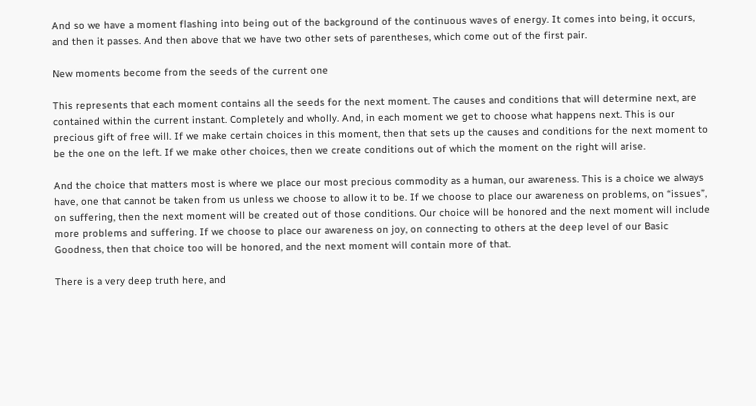And so we have a moment flashing into being out of the background of the continuous waves of energy. It comes into being, it occurs, and then it passes. And then above that we have two other sets of parentheses, which come out of the first pair.

New moments become from the seeds of the current one

This represents that each moment contains all the seeds for the next moment. The causes and conditions that will determine next, are contained within the current instant. Completely and wholly. And, in each moment we get to choose what happens next. This is our precious gift of free will. If we make certain choices in this moment, then that sets up the causes and conditions for the next moment to be the one on the left. If we make other choices, then we create conditions out of which the moment on the right will arise.

And the choice that matters most is where we place our most precious commodity as a human, our awareness. This is a choice we always have, one that cannot be taken from us unless we choose to allow it to be. If we choose to place our awareness on problems, on “issues”, on suffering, then the next moment will be created out of those conditions. Our choice will be honored and the next moment will include more problems and suffering. If we choose to place our awareness on joy, on connecting to others at the deep level of our Basic Goodness, then that choice too will be honored, and the next moment will contain more of that.

There is a very deep truth here, and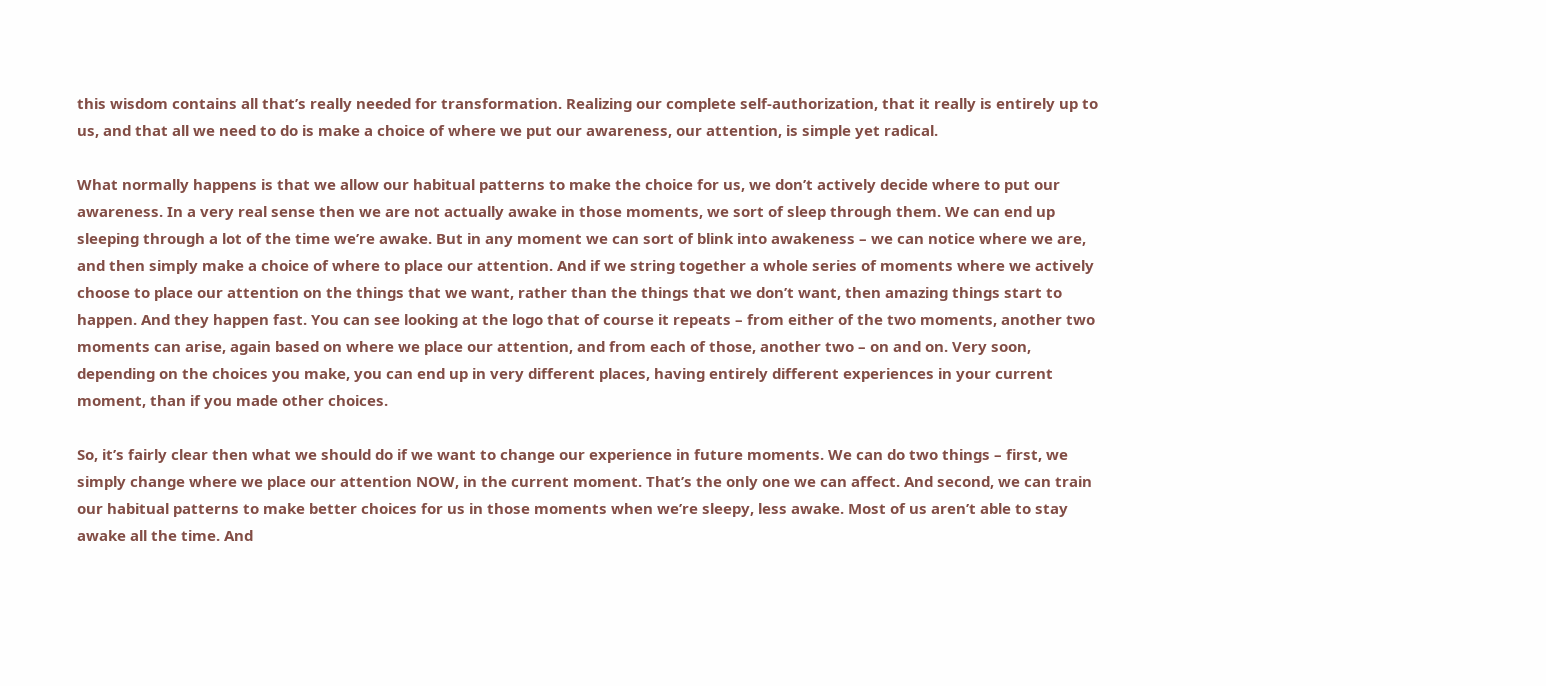this wisdom contains all that’s really needed for transformation. Realizing our complete self-authorization, that it really is entirely up to us, and that all we need to do is make a choice of where we put our awareness, our attention, is simple yet radical.

What normally happens is that we allow our habitual patterns to make the choice for us, we don’t actively decide where to put our awareness. In a very real sense then we are not actually awake in those moments, we sort of sleep through them. We can end up sleeping through a lot of the time we’re awake. But in any moment we can sort of blink into awakeness – we can notice where we are, and then simply make a choice of where to place our attention. And if we string together a whole series of moments where we actively choose to place our attention on the things that we want, rather than the things that we don’t want, then amazing things start to happen. And they happen fast. You can see looking at the logo that of course it repeats – from either of the two moments, another two moments can arise, again based on where we place our attention, and from each of those, another two – on and on. Very soon, depending on the choices you make, you can end up in very different places, having entirely different experiences in your current moment, than if you made other choices.

So, it’s fairly clear then what we should do if we want to change our experience in future moments. We can do two things – first, we simply change where we place our attention NOW, in the current moment. That’s the only one we can affect. And second, we can train our habitual patterns to make better choices for us in those moments when we’re sleepy, less awake. Most of us aren’t able to stay awake all the time. And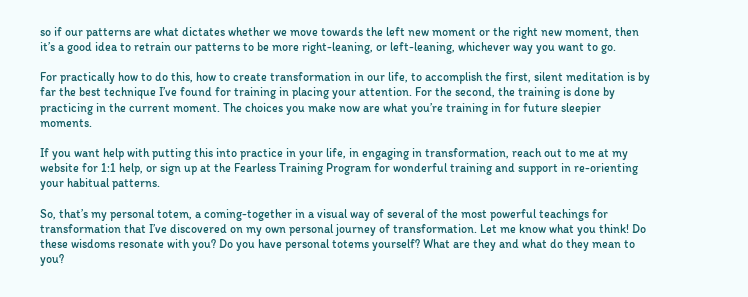so if our patterns are what dictates whether we move towards the left new moment or the right new moment, then it’s a good idea to retrain our patterns to be more right-leaning, or left-leaning, whichever way you want to go.

For practically how to do this, how to create transformation in our life, to accomplish the first, silent meditation is by far the best technique I’ve found for training in placing your attention. For the second, the training is done by practicing in the current moment. The choices you make now are what you’re training in for future sleepier moments.

If you want help with putting this into practice in your life, in engaging in transformation, reach out to me at my website for 1:1 help, or sign up at the Fearless Training Program for wonderful training and support in re-orienting your habitual patterns.

So, that’s my personal totem, a coming-together in a visual way of several of the most powerful teachings for transformation that I’ve discovered on my own personal journey of transformation. Let me know what you think! Do these wisdoms resonate with you? Do you have personal totems yourself? What are they and what do they mean to you?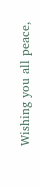Wishing you all peace,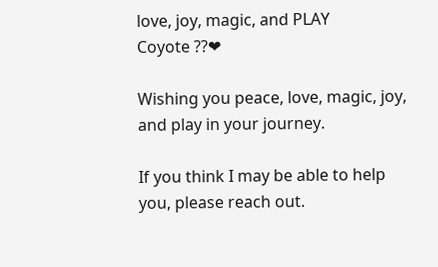love, joy, magic, and PLAY
Coyote ??❤

Wishing you peace, love, magic, joy, and play in your journey.

If you think I may be able to help you, please reach out.